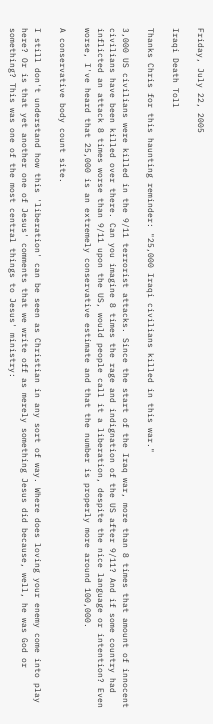Friday, July 22, 2005

Iraqi Death Toll

Thanks Chris for this haunting reminder: "25,000 Iraqi civilians killed in this war."

3,000 US civilians were killed in the 9/11 terrorist attacks. Since the start of the Iraq war, more than 8 times that amount of innocent civilians have been killed over there. Can you imagine 8 times the rage and indignation of the US after 9/11? And if some country had inflicted an attack 8 times worse than 9/11 upon the US, would people call it a liberation, despite the nice language or intention? Even worse, I've heard that 25,000 is an extremely conservative estimate and that the number is properly more around 100,000.

A conservative body count site.

I still don't understand how this 'liberation' can be seen as Christian in any sort of way. Where does loving your enemy come into play here? Or is that yet another one of Jesus' comments that we write off as merely something Jesus did because, well, he was God or something? This was one of the most central things to Jesus' ministry: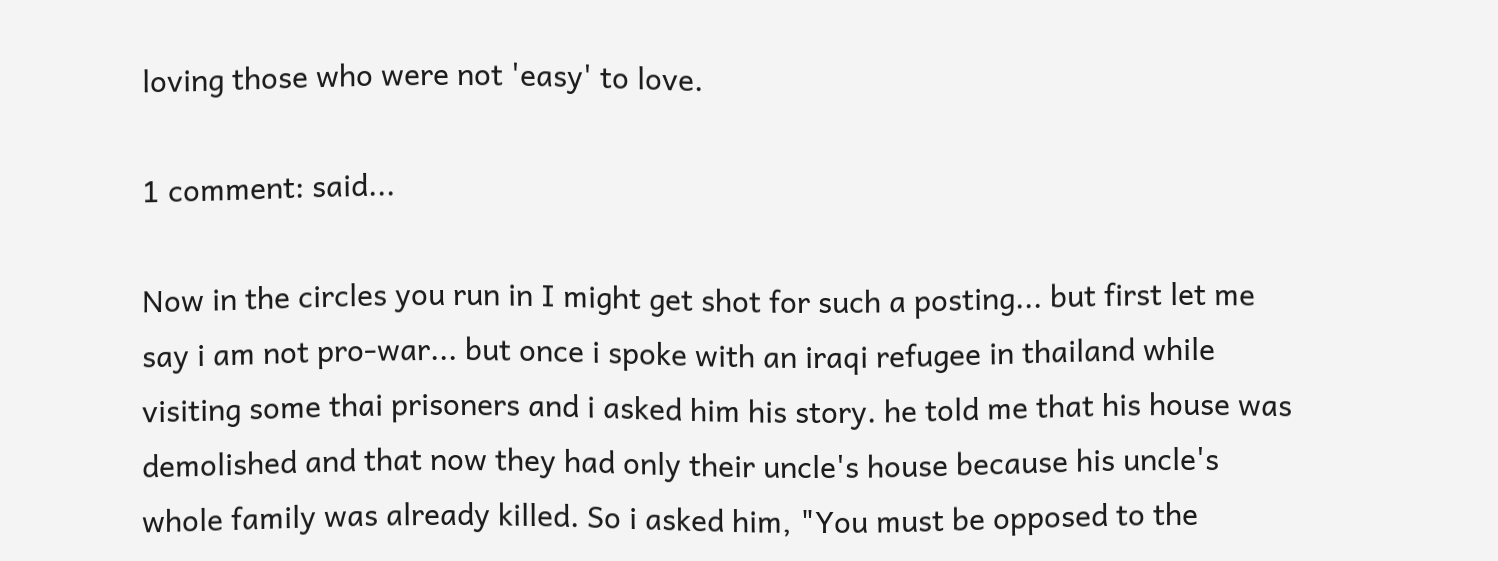loving those who were not 'easy' to love.

1 comment: said...

Now in the circles you run in I might get shot for such a posting... but first let me say i am not pro-war... but once i spoke with an iraqi refugee in thailand while visiting some thai prisoners and i asked him his story. he told me that his house was demolished and that now they had only their uncle's house because his uncle's whole family was already killed. So i asked him, "You must be opposed to the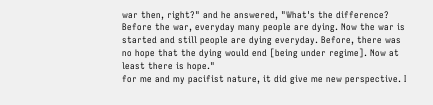war then, right?" and he answered, "What's the difference? Before the war, everyday many people are dying. Now the war is started and still people are dying everyday. Before, there was no hope that the dying would end [being under regime]. Now at least there is hope."
for me and my pacifist nature, it did give me new perspective. I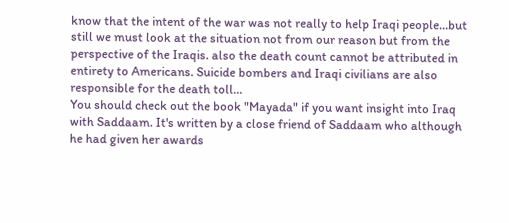know that the intent of the war was not really to help Iraqi people...but still we must look at the situation not from our reason but from the perspective of the Iraqis. also the death count cannot be attributed in entirety to Americans. Suicide bombers and Iraqi civilians are also responsible for the death toll...
You should check out the book "Mayada" if you want insight into Iraq with Saddaam. It's written by a close friend of Saddaam who although he had given her awards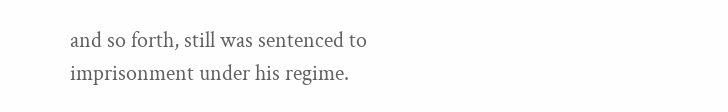and so forth, still was sentenced to imprisonment under his regime.